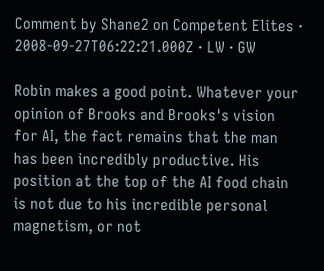Comment by Shane2 on Competent Elites · 2008-09-27T06:22:21.000Z · LW · GW

Robin makes a good point. Whatever your opinion of Brooks and Brooks's vision for AI, the fact remains that the man has been incredibly productive. His position at the top of the AI food chain is not due to his incredible personal magnetism, or not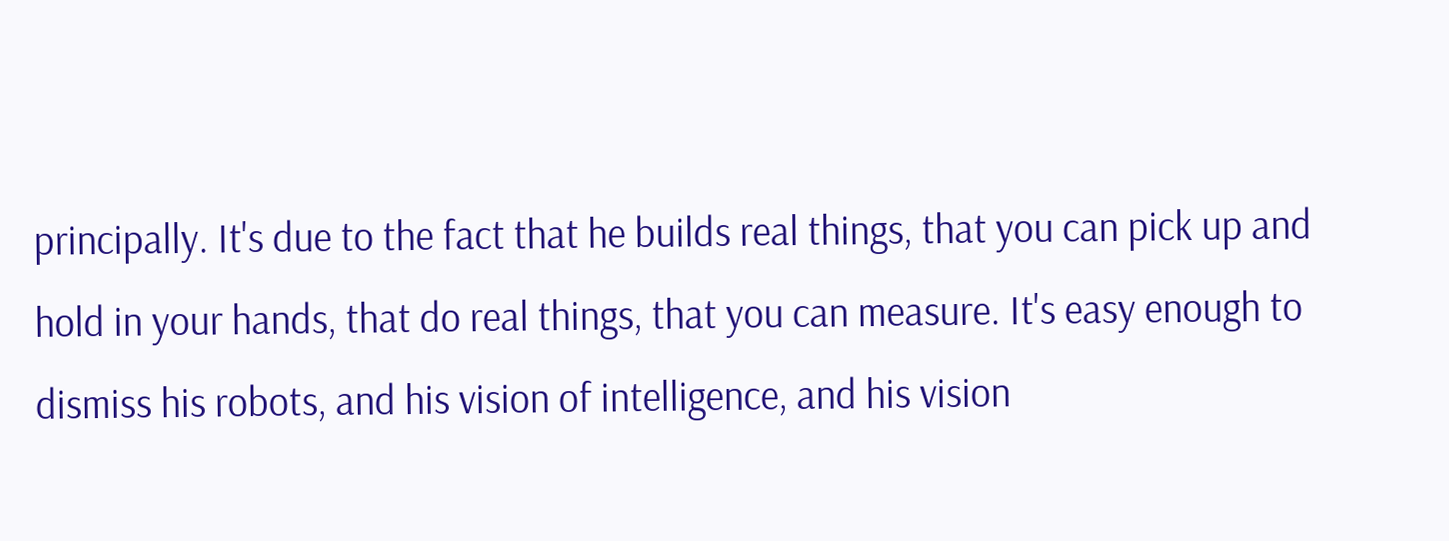principally. It's due to the fact that he builds real things, that you can pick up and hold in your hands, that do real things, that you can measure. It's easy enough to dismiss his robots, and his vision of intelligence, and his vision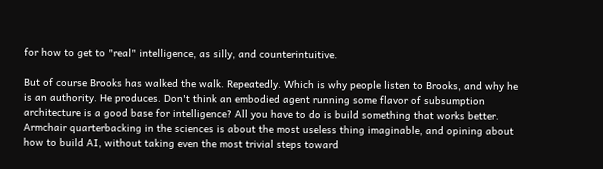for how to get to "real" intelligence, as silly, and counterintuitive.

But of course Brooks has walked the walk. Repeatedly. Which is why people listen to Brooks, and why he is an authority. He produces. Don't think an embodied agent running some flavor of subsumption architecture is a good base for intelligence? All you have to do is build something that works better. Armchair quarterbacking in the sciences is about the most useless thing imaginable, and opining about how to build AI, without taking even the most trivial steps toward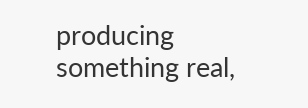producing something real,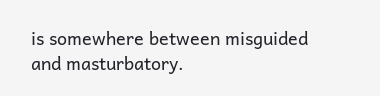is somewhere between misguided and masturbatory.